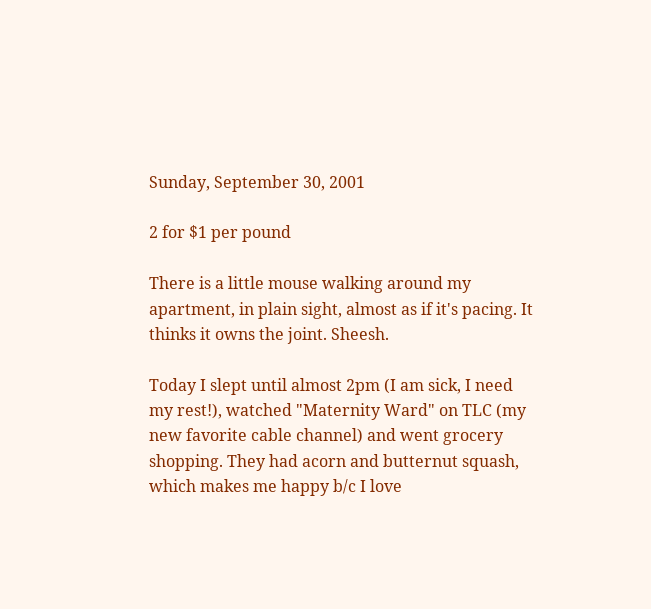Sunday, September 30, 2001

2 for $1 per pound

There is a little mouse walking around my apartment, in plain sight, almost as if it's pacing. It thinks it owns the joint. Sheesh.

Today I slept until almost 2pm (I am sick, I need my rest!), watched "Maternity Ward" on TLC (my new favorite cable channel) and went grocery shopping. They had acorn and butternut squash, which makes me happy b/c I love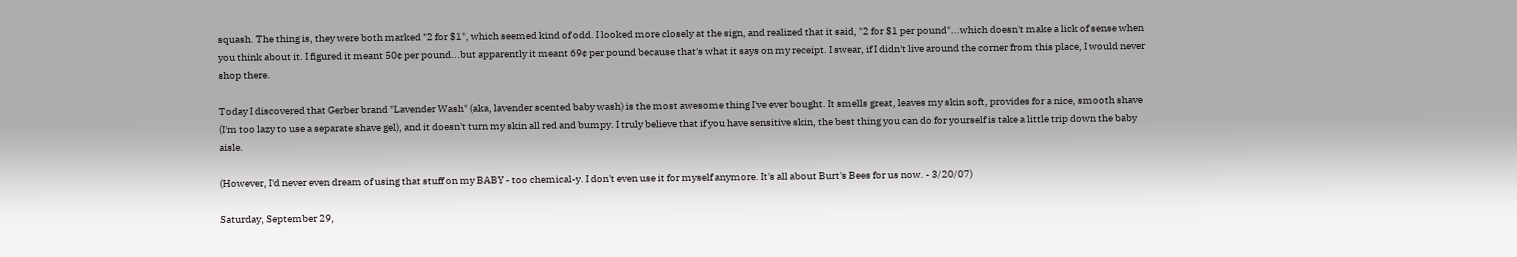squash. The thing is, they were both marked "2 for $1", which seemed kind of odd. I looked more closely at the sign, and realized that it said, "2 for $1 per pound"...which doesn't make a lick of sense when you think about it. I figured it meant 50¢ per pound...but apparently it meant 69¢ per pound because that's what it says on my receipt. I swear, if I didn't live around the corner from this place, I would never shop there.

Today I discovered that Gerber brand "Lavender Wash" (aka, lavender scented baby wash) is the most awesome thing I've ever bought. It smells great, leaves my skin soft, provides for a nice, smooth shave (I'm too lazy to use a separate shave gel), and it doesn't turn my skin all red and bumpy. I truly believe that if you have sensitive skin, the best thing you can do for yourself is take a little trip down the baby aisle.

(However, I'd never even dream of using that stuff on my BABY - too chemical-y. I don't even use it for myself anymore. It's all about Burt's Bees for us now. - 3/20/07)

Saturday, September 29,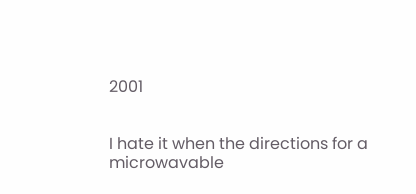2001


I hate it when the directions for a microwavable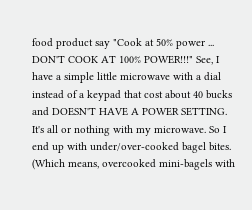food product say "Cook at 50% power ... DON'T COOK AT 100% POWER!!!" See, I have a simple little microwave with a dial instead of a keypad that cost about 40 bucks and DOESN'T HAVE A POWER SETTING. It's all or nothing with my microwave. So I end up with under/over-cooked bagel bites. (Which means, overcooked mini-bagels with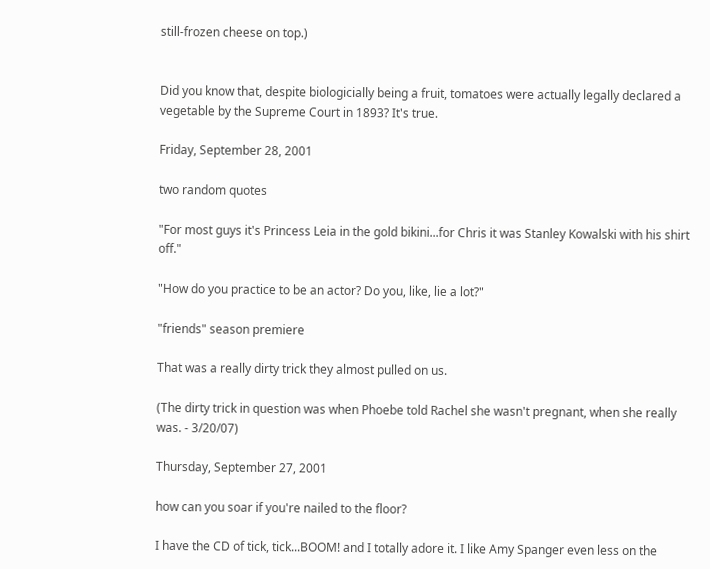still-frozen cheese on top.)


Did you know that, despite biologicially being a fruit, tomatoes were actually legally declared a vegetable by the Supreme Court in 1893? It's true.

Friday, September 28, 2001

two random quotes

"For most guys it's Princess Leia in the gold bikini...for Chris it was Stanley Kowalski with his shirt off."

"How do you practice to be an actor? Do you, like, lie a lot?"

"friends" season premiere

That was a really dirty trick they almost pulled on us.

(The dirty trick in question was when Phoebe told Rachel she wasn't pregnant, when she really was. - 3/20/07)

Thursday, September 27, 2001

how can you soar if you're nailed to the floor?

I have the CD of tick, tick...BOOM! and I totally adore it. I like Amy Spanger even less on the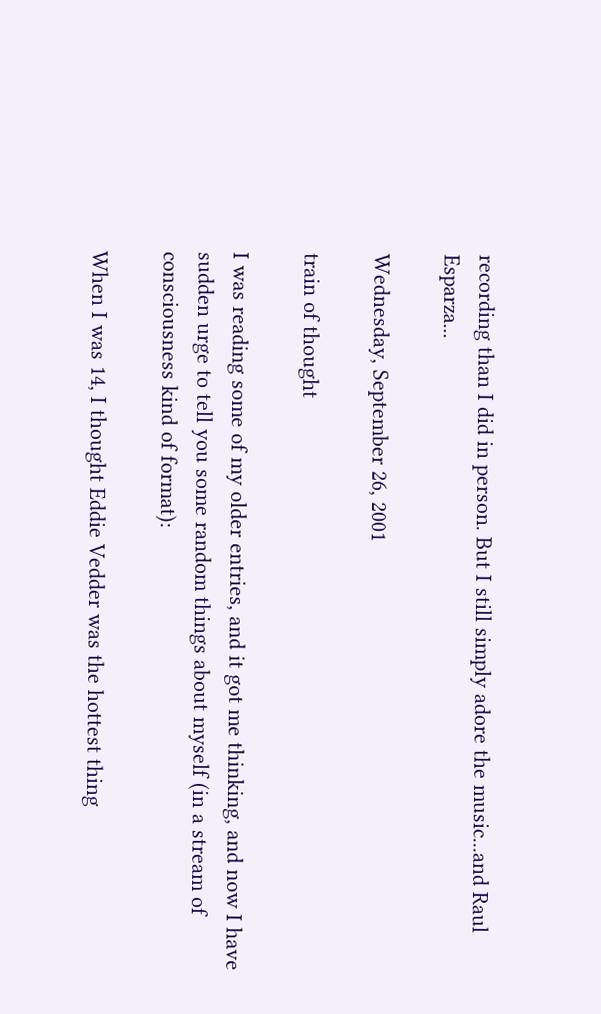recording than I did in person. But I still simply adore the music...and Raul Esparza...

Wednesday, September 26, 2001

train of thought

I was reading some of my older entries, and it got me thinking, and now I have sudden urge to tell you some random things about myself (in a stream of consciousness kind of format):

When I was 14, I thought Eddie Vedder was the hottest thing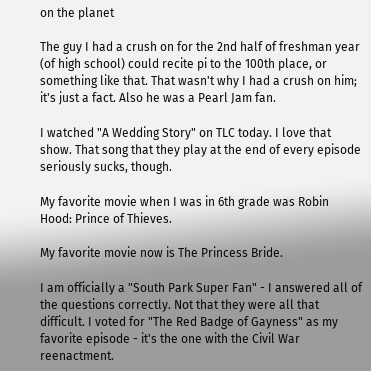on the planet

The guy I had a crush on for the 2nd half of freshman year (of high school) could recite pi to the 100th place, or something like that. That wasn't why I had a crush on him; it's just a fact. Also he was a Pearl Jam fan.

I watched "A Wedding Story" on TLC today. I love that show. That song that they play at the end of every episode seriously sucks, though.

My favorite movie when I was in 6th grade was Robin Hood: Prince of Thieves.

My favorite movie now is The Princess Bride.

I am officially a "South Park Super Fan" - I answered all of the questions correctly. Not that they were all that difficult. I voted for "The Red Badge of Gayness" as my favorite episode - it's the one with the Civil War reenactment.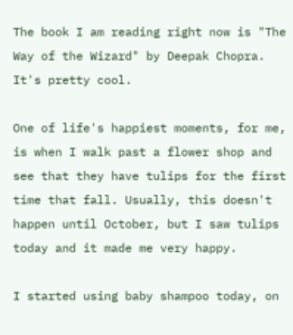The book I am reading right now is "The Way of the Wizard" by Deepak Chopra. It's pretty cool.

One of life's happiest moments, for me, is when I walk past a flower shop and see that they have tulips for the first time that fall. Usually, this doesn't happen until October, but I saw tulips today and it made me very happy.

I started using baby shampoo today, on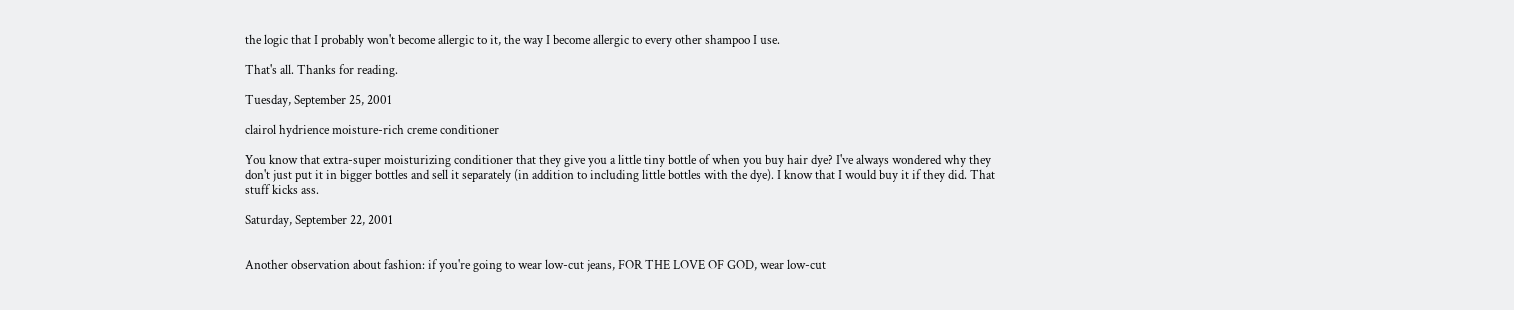the logic that I probably won't become allergic to it, the way I become allergic to every other shampoo I use.

That's all. Thanks for reading.

Tuesday, September 25, 2001

clairol hydrience moisture-rich creme conditioner

You know that extra-super moisturizing conditioner that they give you a little tiny bottle of when you buy hair dye? I've always wondered why they don't just put it in bigger bottles and sell it separately (in addition to including little bottles with the dye). I know that I would buy it if they did. That stuff kicks ass.

Saturday, September 22, 2001


Another observation about fashion: if you're going to wear low-cut jeans, FOR THE LOVE OF GOD, wear low-cut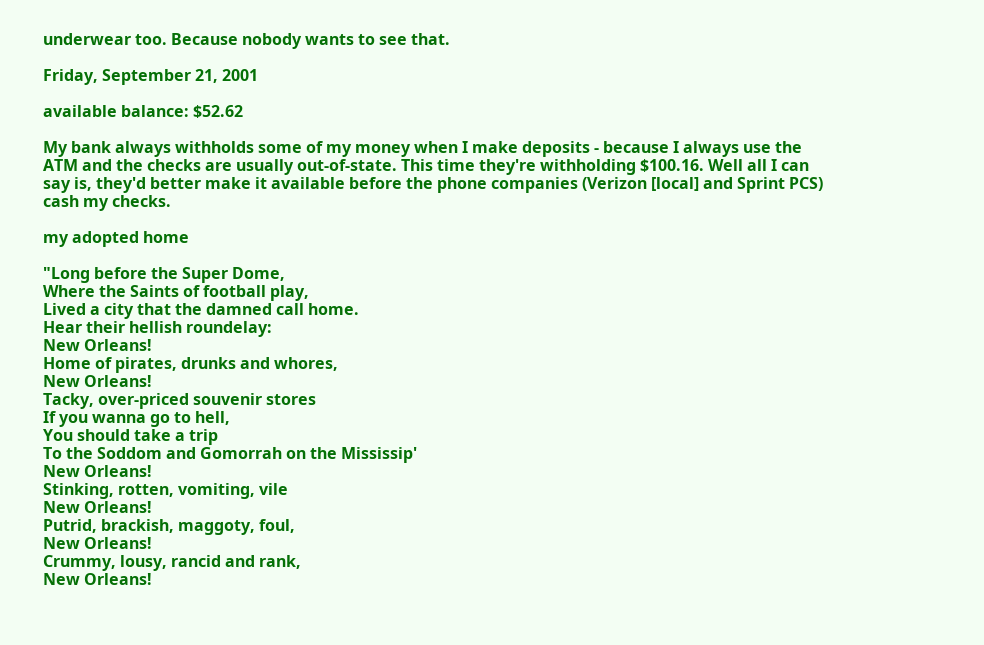underwear too. Because nobody wants to see that.

Friday, September 21, 2001

available balance: $52.62

My bank always withholds some of my money when I make deposits - because I always use the ATM and the checks are usually out-of-state. This time they're withholding $100.16. Well all I can say is, they'd better make it available before the phone companies (Verizon [local] and Sprint PCS) cash my checks.

my adopted home

"Long before the Super Dome,
Where the Saints of football play,
Lived a city that the damned call home.
Hear their hellish roundelay:
New Orleans!
Home of pirates, drunks and whores,
New Orleans!
Tacky, over-priced souvenir stores
If you wanna go to hell,
You should take a trip
To the Soddom and Gomorrah on the Mississip'
New Orleans!
Stinking, rotten, vomiting, vile
New Orleans!
Putrid, brackish, maggoty, foul,
New Orleans!
Crummy, lousy, rancid and rank,
New Orleans!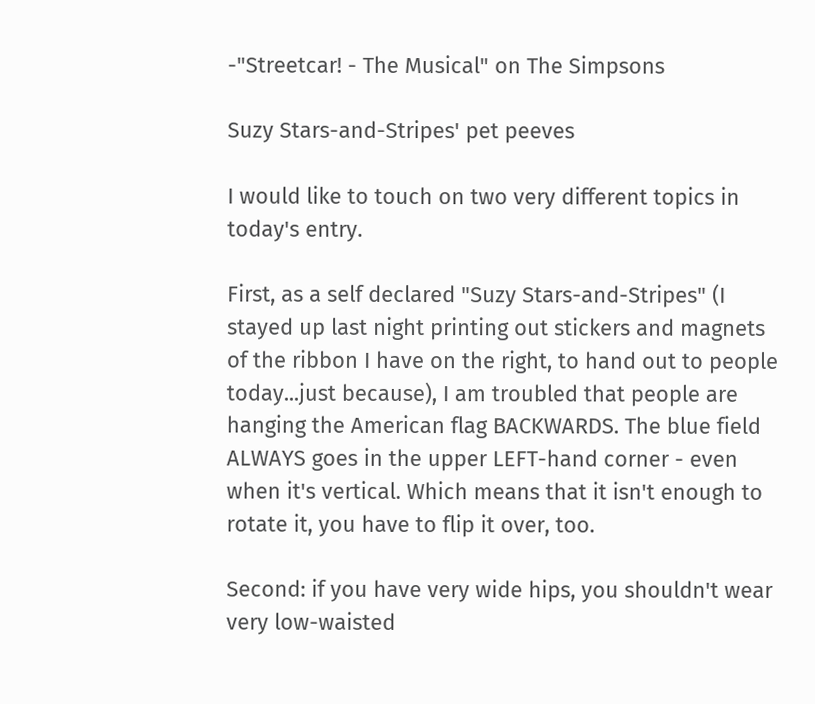-"Streetcar! - The Musical" on The Simpsons

Suzy Stars-and-Stripes' pet peeves

I would like to touch on two very different topics in today's entry.

First, as a self declared "Suzy Stars-and-Stripes" (I stayed up last night printing out stickers and magnets of the ribbon I have on the right, to hand out to people today...just because), I am troubled that people are hanging the American flag BACKWARDS. The blue field ALWAYS goes in the upper LEFT-hand corner - even when it's vertical. Which means that it isn't enough to rotate it, you have to flip it over, too.

Second: if you have very wide hips, you shouldn't wear very low-waisted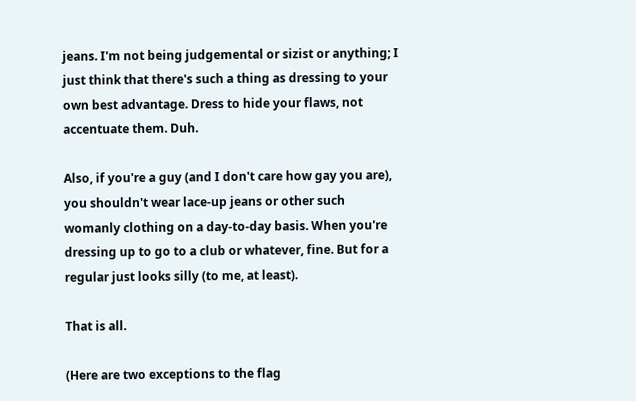jeans. I'm not being judgemental or sizist or anything; I just think that there's such a thing as dressing to your own best advantage. Dress to hide your flaws, not accentuate them. Duh.

Also, if you're a guy (and I don't care how gay you are), you shouldn't wear lace-up jeans or other such womanly clothing on a day-to-day basis. When you're dressing up to go to a club or whatever, fine. But for a regular just looks silly (to me, at least).

That is all.

(Here are two exceptions to the flag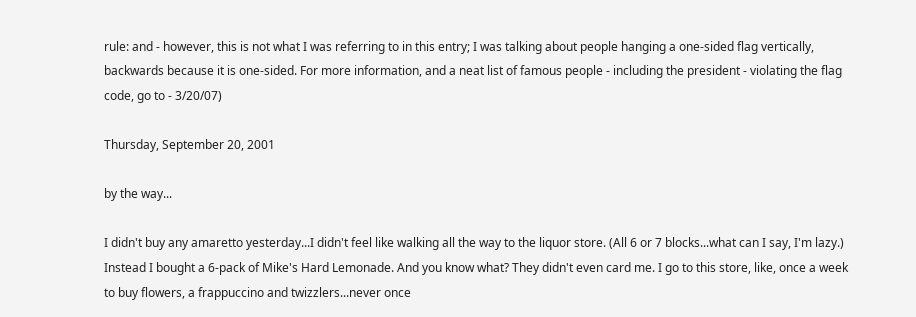rule: and - however, this is not what I was referring to in this entry; I was talking about people hanging a one-sided flag vertically, backwards because it is one-sided. For more information, and a neat list of famous people - including the president - violating the flag code, go to - 3/20/07)

Thursday, September 20, 2001

by the way...

I didn't buy any amaretto yesterday...I didn't feel like walking all the way to the liquor store. (All 6 or 7 blocks...what can I say, I'm lazy.) Instead I bought a 6-pack of Mike's Hard Lemonade. And you know what? They didn't even card me. I go to this store, like, once a week to buy flowers, a frappuccino and twizzlers...never once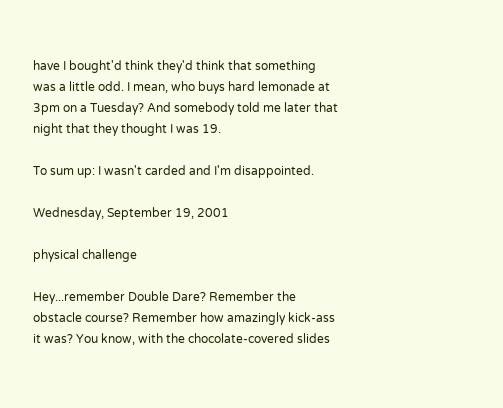have I bought'd think they'd think that something was a little odd. I mean, who buys hard lemonade at 3pm on a Tuesday? And somebody told me later that night that they thought I was 19.

To sum up: I wasn't carded and I'm disappointed.

Wednesday, September 19, 2001

physical challenge

Hey...remember Double Dare? Remember the obstacle course? Remember how amazingly kick-ass it was? You know, with the chocolate-covered slides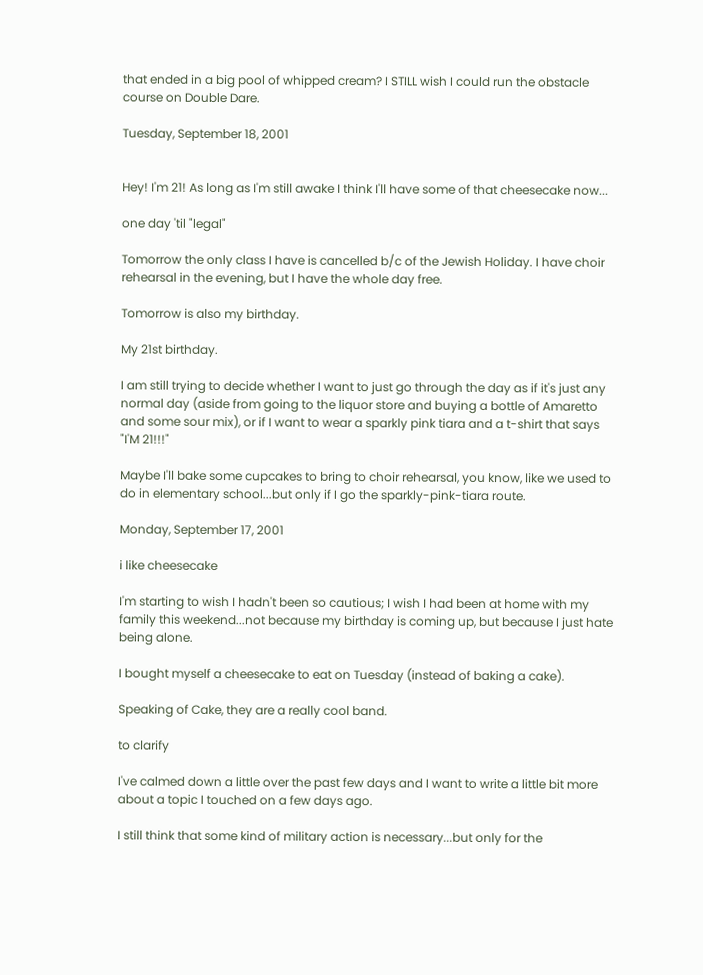that ended in a big pool of whipped cream? I STILL wish I could run the obstacle course on Double Dare.

Tuesday, September 18, 2001


Hey! I'm 21! As long as I'm still awake I think I'll have some of that cheesecake now...

one day 'til "legal"

Tomorrow the only class I have is cancelled b/c of the Jewish Holiday. I have choir rehearsal in the evening, but I have the whole day free.

Tomorrow is also my birthday.

My 21st birthday.

I am still trying to decide whether I want to just go through the day as if it's just any normal day (aside from going to the liquor store and buying a bottle of Amaretto and some sour mix), or if I want to wear a sparkly pink tiara and a t-shirt that says "I'M 21!!!"

Maybe I'll bake some cupcakes to bring to choir rehearsal, you know, like we used to do in elementary school...but only if I go the sparkly-pink-tiara route.

Monday, September 17, 2001

i like cheesecake

I'm starting to wish I hadn't been so cautious; I wish I had been at home with my family this weekend...not because my birthday is coming up, but because I just hate being alone.

I bought myself a cheesecake to eat on Tuesday (instead of baking a cake).

Speaking of Cake, they are a really cool band.

to clarify

I've calmed down a little over the past few days and I want to write a little bit more about a topic I touched on a few days ago.

I still think that some kind of military action is necessary...but only for the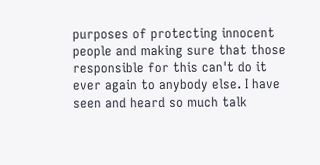purposes of protecting innocent people and making sure that those responsible for this can't do it ever again to anybody else. I have seen and heard so much talk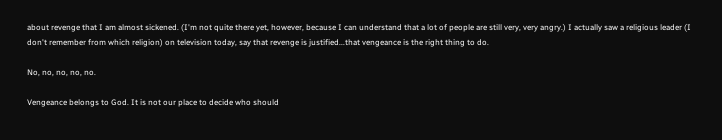about revenge that I am almost sickened. (I'm not quite there yet, however, because I can understand that a lot of people are still very, very angry.) I actually saw a religious leader (I don't remember from which religion) on television today, say that revenge is justified...that vengeance is the right thing to do.

No, no, no, no, no.

Vengeance belongs to God. It is not our place to decide who should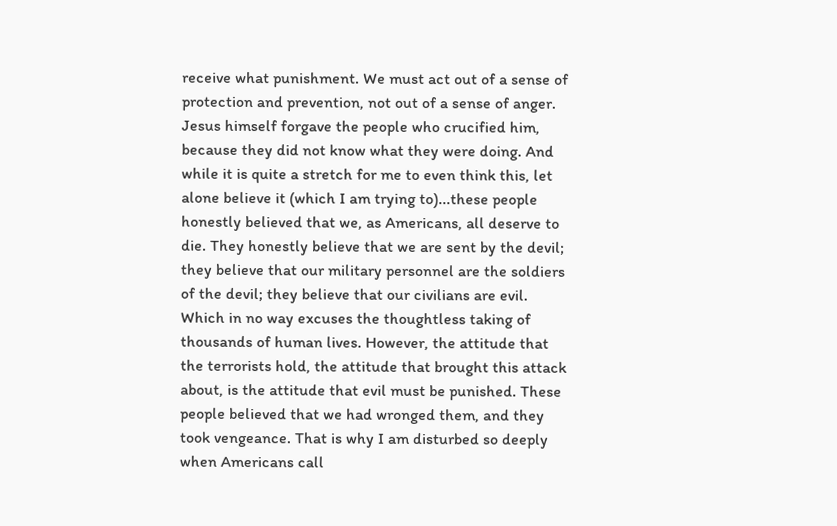receive what punishment. We must act out of a sense of protection and prevention, not out of a sense of anger. Jesus himself forgave the people who crucified him, because they did not know what they were doing. And while it is quite a stretch for me to even think this, let alone believe it (which I am trying to)...these people honestly believed that we, as Americans, all deserve to die. They honestly believe that we are sent by the devil; they believe that our military personnel are the soldiers of the devil; they believe that our civilians are evil. Which in no way excuses the thoughtless taking of thousands of human lives. However, the attitude that the terrorists hold, the attitude that brought this attack about, is the attitude that evil must be punished. These people believed that we had wronged them, and they took vengeance. That is why I am disturbed so deeply when Americans call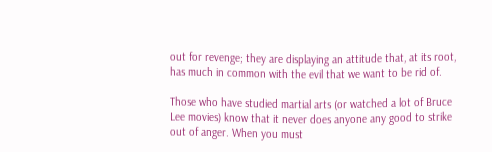out for revenge; they are displaying an attitude that, at its root, has much in common with the evil that we want to be rid of.

Those who have studied martial arts (or watched a lot of Bruce Lee movies) know that it never does anyone any good to strike out of anger. When you must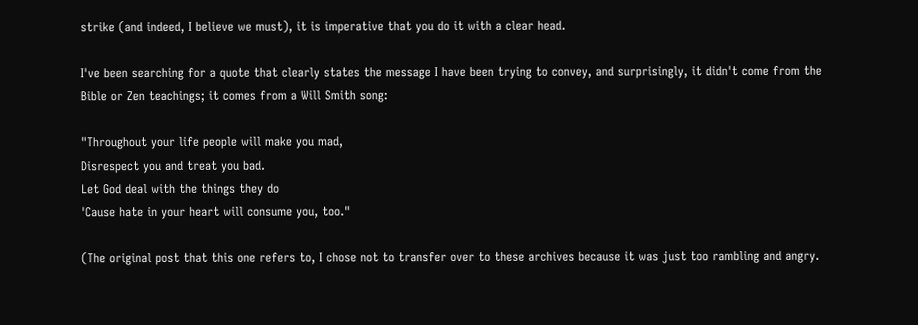strike (and indeed, I believe we must), it is imperative that you do it with a clear head.

I've been searching for a quote that clearly states the message I have been trying to convey, and surprisingly, it didn't come from the Bible or Zen teachings; it comes from a Will Smith song:

"Throughout your life people will make you mad,
Disrespect you and treat you bad.
Let God deal with the things they do
'Cause hate in your heart will consume you, too."

(The original post that this one refers to, I chose not to transfer over to these archives because it was just too rambling and angry.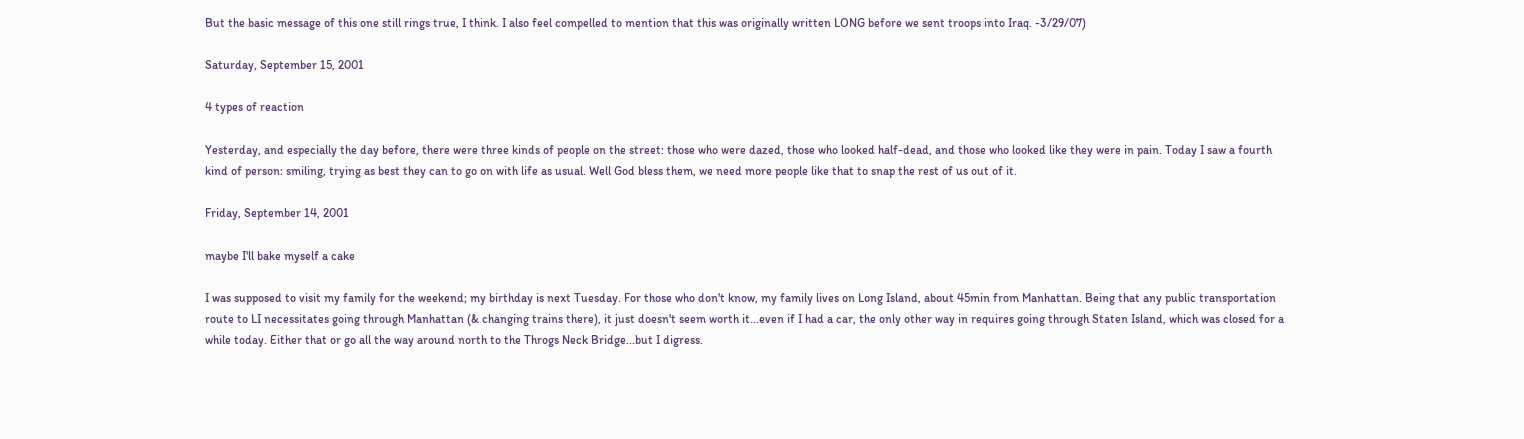But the basic message of this one still rings true, I think. I also feel compelled to mention that this was originally written LONG before we sent troops into Iraq. -3/29/07)

Saturday, September 15, 2001

4 types of reaction

Yesterday, and especially the day before, there were three kinds of people on the street: those who were dazed, those who looked half-dead, and those who looked like they were in pain. Today I saw a fourth kind of person: smiling, trying as best they can to go on with life as usual. Well God bless them, we need more people like that to snap the rest of us out of it.

Friday, September 14, 2001

maybe I'll bake myself a cake

I was supposed to visit my family for the weekend; my birthday is next Tuesday. For those who don't know, my family lives on Long Island, about 45min from Manhattan. Being that any public transportation route to LI necessitates going through Manhattan (& changing trains there), it just doesn't seem worth it...even if I had a car, the only other way in requires going through Staten Island, which was closed for a while today. Either that or go all the way around north to the Throgs Neck Bridge...but I digress.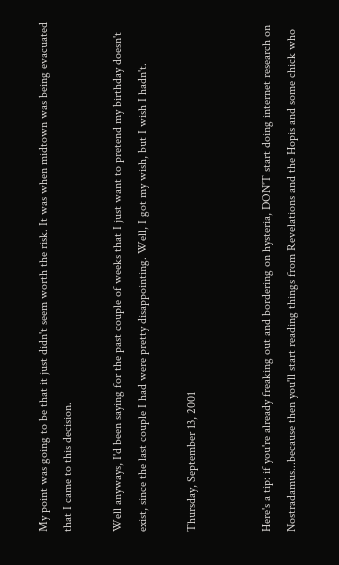My point was going to be that it just didn't seem worth the risk. It was when midtown was being evacuated that I came to this decision.

Well anyways, I'd been saying for the past couple of weeks that I just want to pretend my birthday doesn't exist, since the last couple I had were pretty disappointing. Well, I got my wish, but I wish I hadn't.

Thursday, September 13, 2001


Here's a tip: if you're already freaking out and bordering on hysteria, DON'T start doing internet research on Nostradamus...because then you'll start reading things from Revelations and the Hopis and some chick who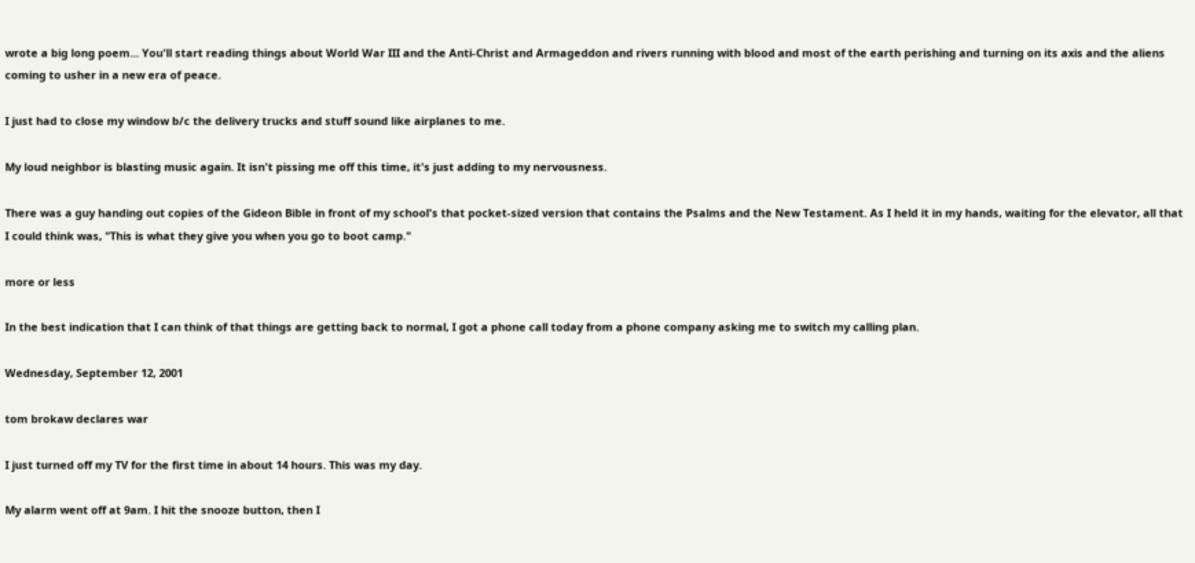wrote a big long poem... You'll start reading things about World War III and the Anti-Christ and Armageddon and rivers running with blood and most of the earth perishing and turning on its axis and the aliens coming to usher in a new era of peace.

I just had to close my window b/c the delivery trucks and stuff sound like airplanes to me.

My loud neighbor is blasting music again. It isn't pissing me off this time, it's just adding to my nervousness.

There was a guy handing out copies of the Gideon Bible in front of my school's that pocket-sized version that contains the Psalms and the New Testament. As I held it in my hands, waiting for the elevator, all that I could think was, "This is what they give you when you go to boot camp."

more or less

In the best indication that I can think of that things are getting back to normal, I got a phone call today from a phone company asking me to switch my calling plan.

Wednesday, September 12, 2001

tom brokaw declares war

I just turned off my TV for the first time in about 14 hours. This was my day.

My alarm went off at 9am. I hit the snooze button, then I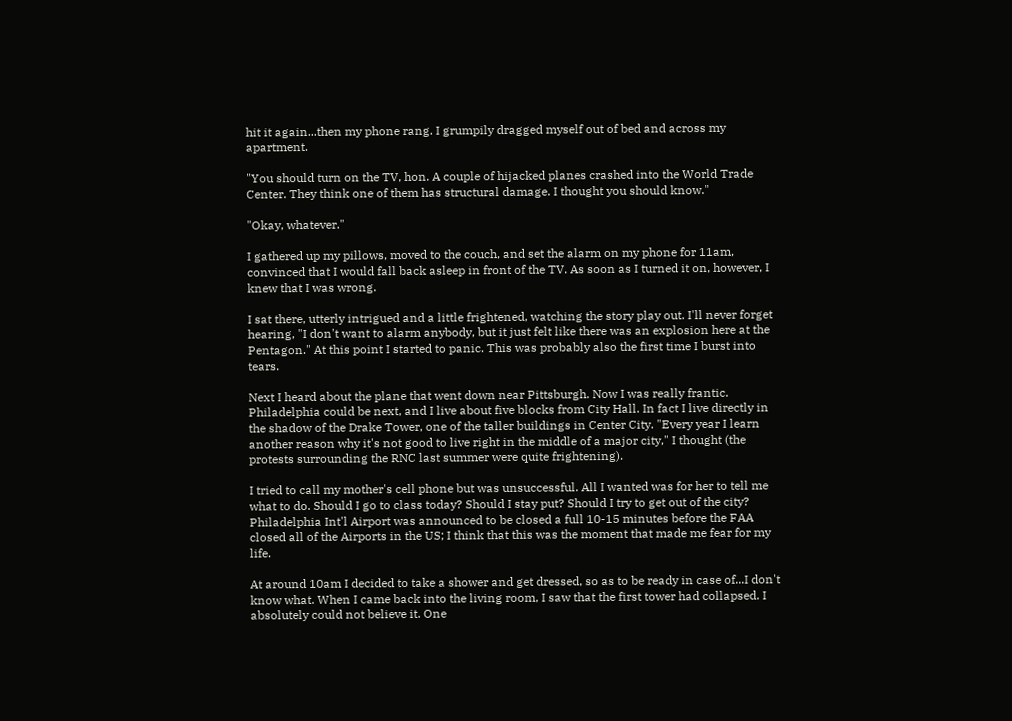hit it again...then my phone rang. I grumpily dragged myself out of bed and across my apartment.

"You should turn on the TV, hon. A couple of hijacked planes crashed into the World Trade Center. They think one of them has structural damage. I thought you should know."

"Okay, whatever."

I gathered up my pillows, moved to the couch, and set the alarm on my phone for 11am, convinced that I would fall back asleep in front of the TV. As soon as I turned it on, however, I knew that I was wrong.

I sat there, utterly intrigued and a little frightened, watching the story play out. I'll never forget hearing, "I don't want to alarm anybody, but it just felt like there was an explosion here at the Pentagon." At this point I started to panic. This was probably also the first time I burst into tears.

Next I heard about the plane that went down near Pittsburgh. Now I was really frantic. Philadelphia could be next, and I live about five blocks from City Hall. In fact I live directly in the shadow of the Drake Tower, one of the taller buildings in Center City. "Every year I learn another reason why it's not good to live right in the middle of a major city," I thought (the protests surrounding the RNC last summer were quite frightening).

I tried to call my mother's cell phone but was unsuccessful. All I wanted was for her to tell me what to do. Should I go to class today? Should I stay put? Should I try to get out of the city? Philadelphia Int'l Airport was announced to be closed a full 10-15 minutes before the FAA closed all of the Airports in the US; I think that this was the moment that made me fear for my life.

At around 10am I decided to take a shower and get dressed, so as to be ready in case of...I don't know what. When I came back into the living room, I saw that the first tower had collapsed. I absolutely could not believe it. One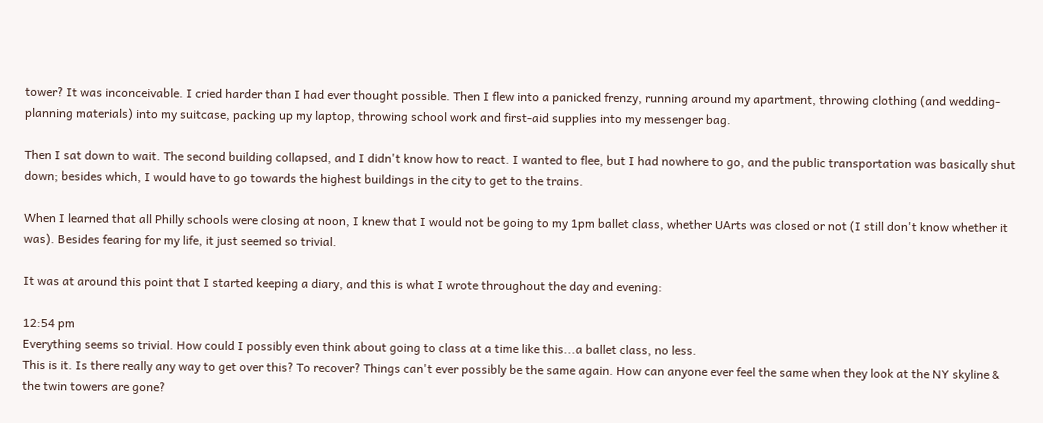tower? It was inconceivable. I cried harder than I had ever thought possible. Then I flew into a panicked frenzy, running around my apartment, throwing clothing (and wedding-planning materials) into my suitcase, packing up my laptop, throwing school work and first-aid supplies into my messenger bag.

Then I sat down to wait. The second building collapsed, and I didn't know how to react. I wanted to flee, but I had nowhere to go, and the public transportation was basically shut down; besides which, I would have to go towards the highest buildings in the city to get to the trains.

When I learned that all Philly schools were closing at noon, I knew that I would not be going to my 1pm ballet class, whether UArts was closed or not (I still don't know whether it was). Besides fearing for my life, it just seemed so trivial.

It was at around this point that I started keeping a diary, and this is what I wrote throughout the day and evening:

12:54 pm
Everything seems so trivial. How could I possibly even think about going to class at a time like this...a ballet class, no less.
This is it. Is there really any way to get over this? To recover? Things can't ever possibly be the same again. How can anyone ever feel the same when they look at the NY skyline & the twin towers are gone?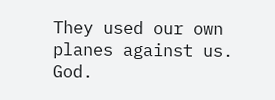They used our own planes against us. God.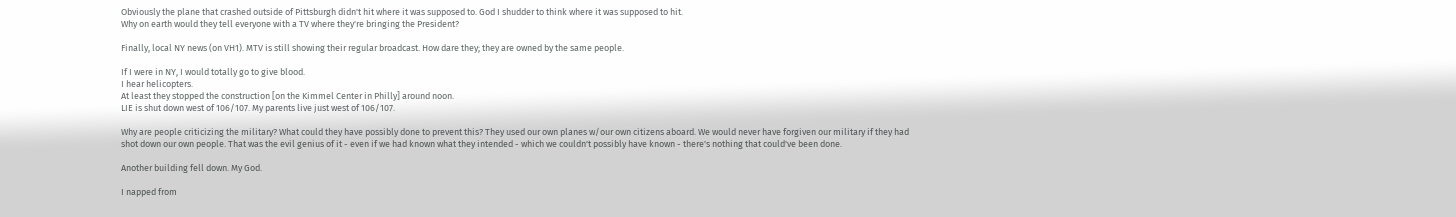Obviously the plane that crashed outside of Pittsburgh didn't hit where it was supposed to. God I shudder to think where it was supposed to hit.
Why on earth would they tell everyone with a TV where they're bringing the President?

Finally, local NY news (on VH1). MTV is still showing their regular broadcast. How dare they; they are owned by the same people.

If I were in NY, I would totally go to give blood.
I hear helicopters.
At least they stopped the construction [on the Kimmel Center in Philly] around noon.
LIE is shut down west of 106/107. My parents live just west of 106/107.

Why are people criticizing the military? What could they have possibly done to prevent this? They used our own planes w/our own citizens aboard. We would never have forgiven our military if they had shot down our own people. That was the evil genius of it - even if we had known what they intended - which we couldn't possibly have known - there's nothing that could've been done.

Another building fell down. My God.

I napped from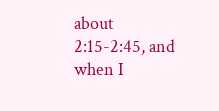about 2:15-2:45, and when I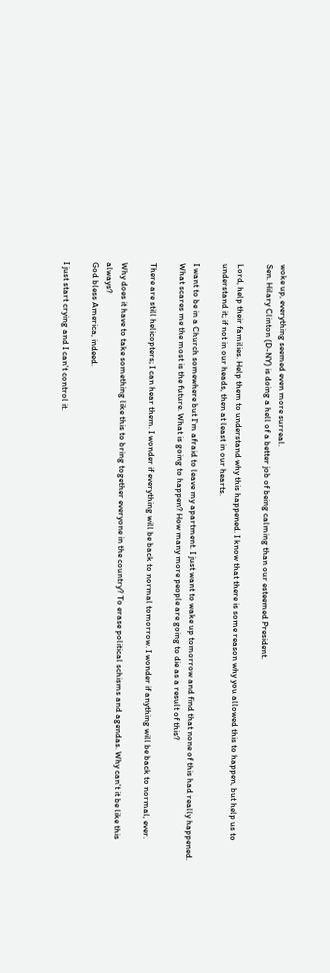woke up, everything seemed even more surreal.
Sen. Hilary Clinton (D-NY) is doing a hell of a better job of being calming than our esteemed President.

Lord, help their families. Help them to understand why this happened. I know that there is some reason why you allowed this to happen, but help us to understand it; if not in our heads, then at least in our hearts.

I want to be in a Church somewhere but I'm afraid to leave my apartment. I just want to wake up tomorrow and find that none of this had really happened. What scares me the most is the future. What is going to happen? How many more people are going to die as a result of this?

There are still helicopters; I can hear them. I wonder if everything will be back to normal tomorrow. I wonder if anything will be back to normal, ever.

Why does it have to take something like this to bring together everyone in the country? To erase political schisms and agendas. Why can't it be like this always?
God bless America, indeed.

I just start crying and I can't control it.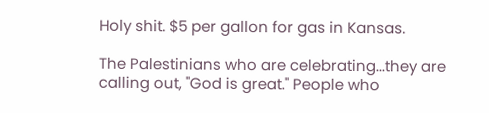Holy shit. $5 per gallon for gas in Kansas.

The Palestinians who are celebrating...they are calling out, "God is great." People who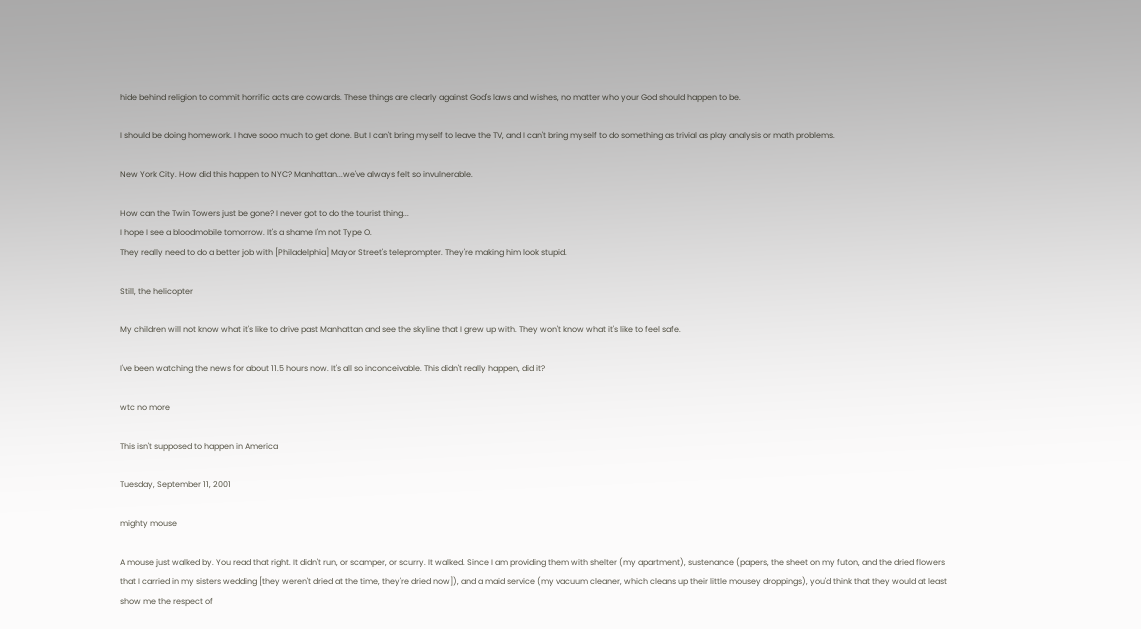hide behind religion to commit horrific acts are cowards. These things are clearly against God's laws and wishes, no matter who your God should happen to be.

I should be doing homework. I have sooo much to get done. But I can't bring myself to leave the TV, and I can't bring myself to do something as trivial as play analysis or math problems.

New York City. How did this happen to NYC? Manhattan...we've always felt so invulnerable.

How can the Twin Towers just be gone? I never got to do the tourist thing...
I hope I see a bloodmobile tomorrow. It's a shame I'm not Type O.
They really need to do a better job with [Philadelphia] Mayor Street's teleprompter. They're making him look stupid.

Still, the helicopter

My children will not know what it's like to drive past Manhattan and see the skyline that I grew up with. They won't know what it's like to feel safe.

I've been watching the news for about 11.5 hours now. It's all so inconceivable. This didn't really happen, did it?

wtc no more

This isn't supposed to happen in America

Tuesday, September 11, 2001

mighty mouse

A mouse just walked by. You read that right. It didn't run, or scamper, or scurry. It walked. Since I am providing them with shelter (my apartment), sustenance (papers, the sheet on my futon, and the dried flowers that I carried in my sisters wedding [they weren't dried at the time, they're dried now]), and a maid service (my vacuum cleaner, which cleans up their little mousey droppings), you'd think that they would at least show me the respect of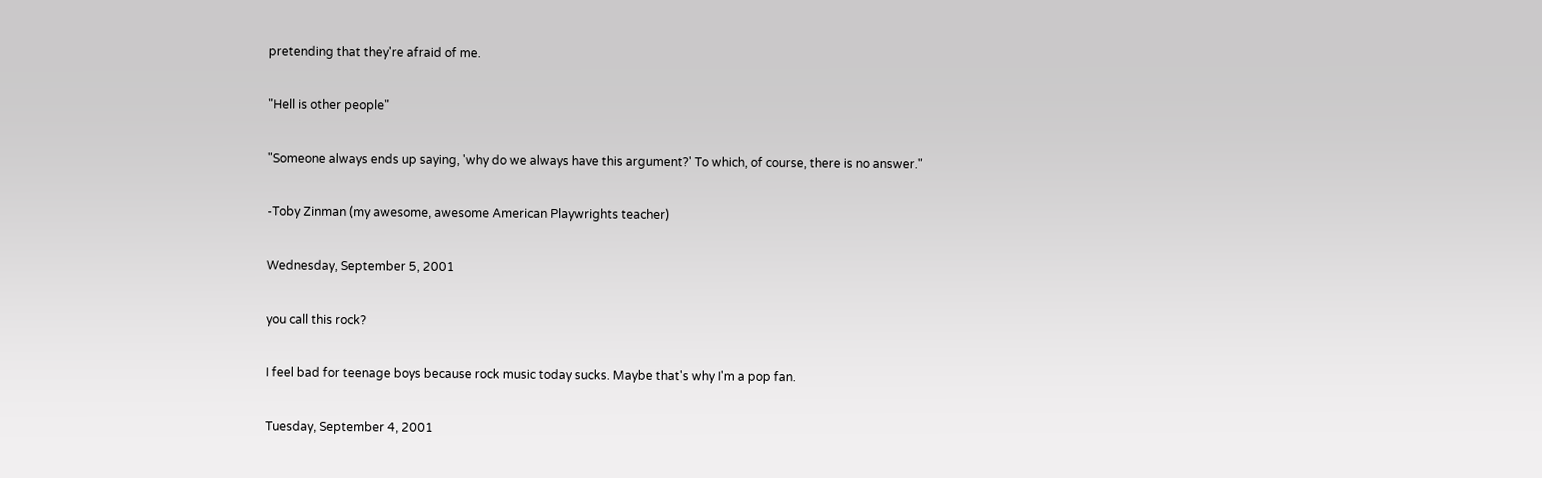pretending that they're afraid of me.

"Hell is other people"

"Someone always ends up saying, 'why do we always have this argument?' To which, of course, there is no answer."

-Toby Zinman (my awesome, awesome American Playwrights teacher)

Wednesday, September 5, 2001

you call this rock?

I feel bad for teenage boys because rock music today sucks. Maybe that's why I'm a pop fan.

Tuesday, September 4, 2001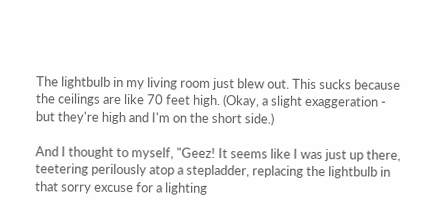The lightbulb in my living room just blew out. This sucks because the ceilings are like 70 feet high. (Okay, a slight exaggeration - but they're high and I'm on the short side.)

And I thought to myself, "Geez! It seems like I was just up there, teetering perilously atop a stepladder, replacing the lightbulb in that sorry excuse for a lighting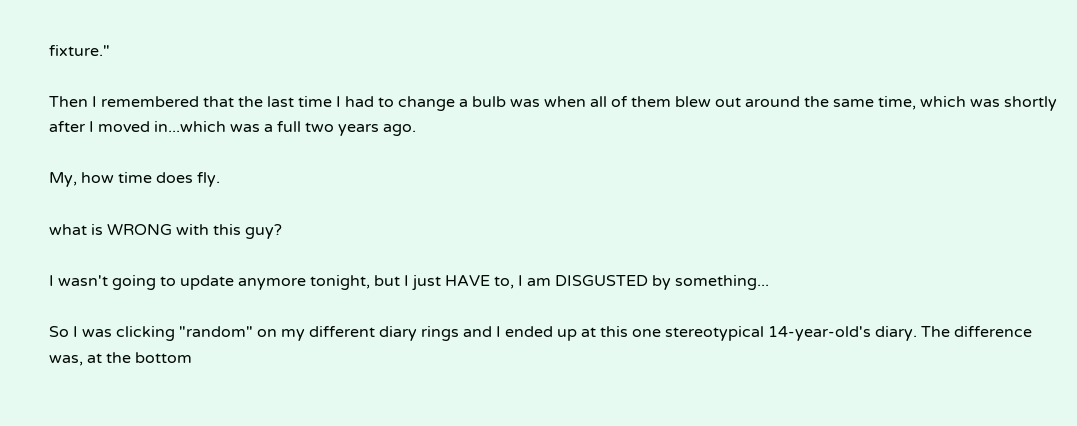fixture."

Then I remembered that the last time I had to change a bulb was when all of them blew out around the same time, which was shortly after I moved in...which was a full two years ago.

My, how time does fly.

what is WRONG with this guy?

I wasn't going to update anymore tonight, but I just HAVE to, I am DISGUSTED by something...

So I was clicking "random" on my different diary rings and I ended up at this one stereotypical 14-year-old's diary. The difference was, at the bottom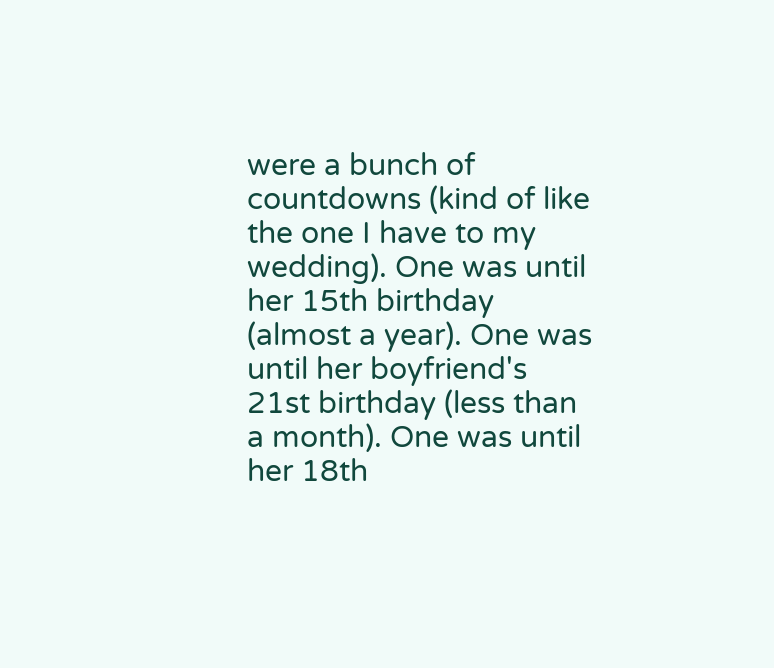were a bunch of countdowns (kind of like the one I have to my wedding). One was until her 15th birthday (almost a year). One was until her boyfriend's 21st birthday (less than a month). One was until her 18th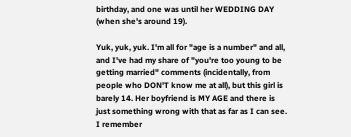birthday, and one was until her WEDDING DAY (when she's around 19).

Yuk, yuk, yuk. I'm all for "age is a number" and all, and I've had my share of "you're too young to be getting married" comments (incidentally, from people who DON'T know me at all), but this girl is barely 14. Her boyfriend is MY AGE and there is just something wrong with that as far as I can see. I remember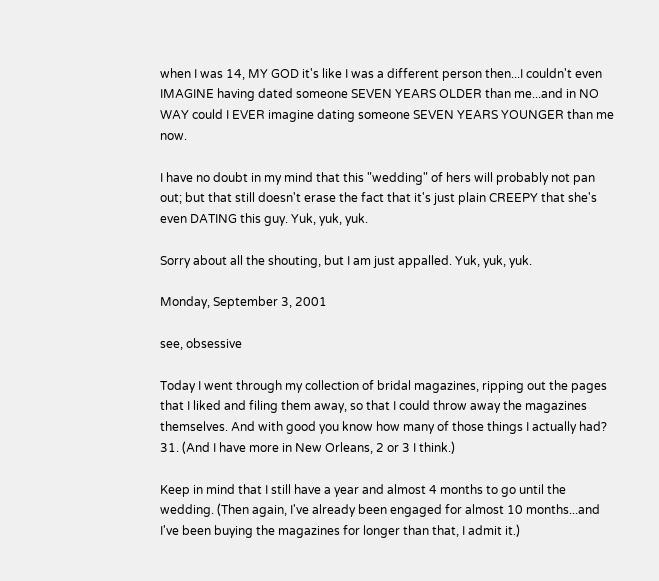when I was 14, MY GOD it's like I was a different person then...I couldn't even IMAGINE having dated someone SEVEN YEARS OLDER than me...and in NO WAY could I EVER imagine dating someone SEVEN YEARS YOUNGER than me now.

I have no doubt in my mind that this "wedding" of hers will probably not pan out; but that still doesn't erase the fact that it's just plain CREEPY that she's even DATING this guy. Yuk, yuk, yuk.

Sorry about all the shouting, but I am just appalled. Yuk, yuk, yuk.

Monday, September 3, 2001

see, obsessive

Today I went through my collection of bridal magazines, ripping out the pages that I liked and filing them away, so that I could throw away the magazines themselves. And with good you know how many of those things I actually had? 31. (And I have more in New Orleans, 2 or 3 I think.)

Keep in mind that I still have a year and almost 4 months to go until the wedding. (Then again, I've already been engaged for almost 10 months...and I've been buying the magazines for longer than that, I admit it.)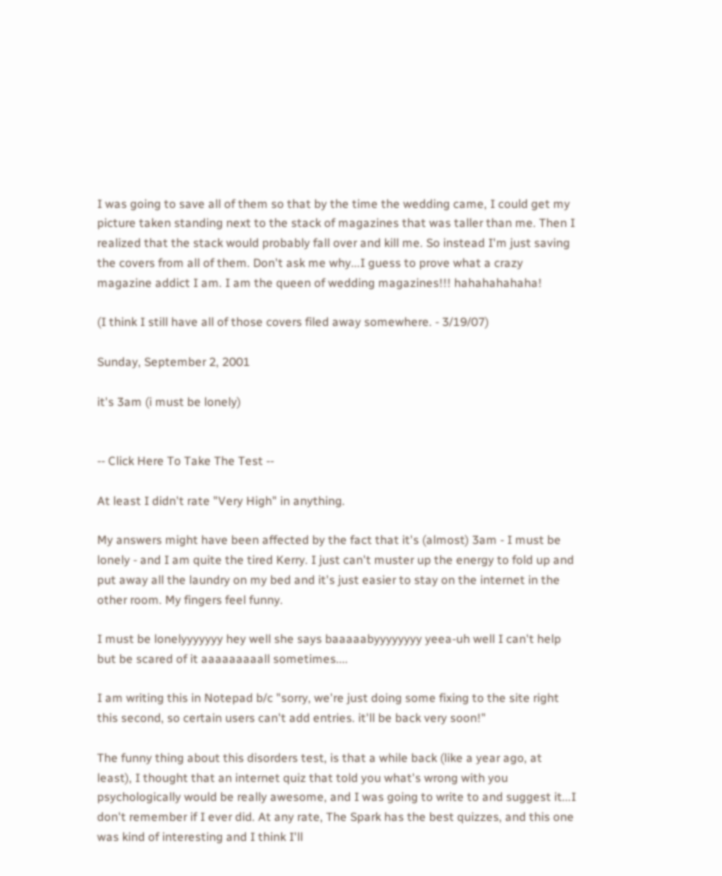I was going to save all of them so that by the time the wedding came, I could get my picture taken standing next to the stack of magazines that was taller than me. Then I realized that the stack would probably fall over and kill me. So instead I'm just saving the covers from all of them. Don't ask me why...I guess to prove what a crazy magazine addict I am. I am the queen of wedding magazines!!! hahahahahaha!

(I think I still have all of those covers filed away somewhere. - 3/19/07)

Sunday, September 2, 2001

it's 3am (i must be lonely)


-- Click Here To Take The Test --

At least I didn't rate "Very High" in anything.

My answers might have been affected by the fact that it's (almost) 3am - I must be lonely - and I am quite the tired Kerry. I just can't muster up the energy to fold up and put away all the laundry on my bed and it's just easier to stay on the internet in the other room. My fingers feel funny.

I must be lonelyyyyyyy hey well she says baaaaabyyyyyyyy yeea-uh well I can't help but be scared of it aaaaaaaaall sometimes....

I am writing this in Notepad b/c "sorry, we're just doing some fixing to the site right this second, so certain users can't add entries. it'll be back very soon!"

The funny thing about this disorders test, is that a while back (like a year ago, at least), I thought that an internet quiz that told you what's wrong with you psychologically would be really awesome, and I was going to write to and suggest it...I don't remember if I ever did. At any rate, The Spark has the best quizzes, and this one was kind of interesting and I think I'll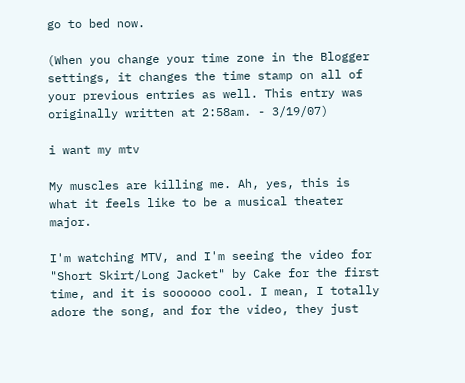go to bed now.

(When you change your time zone in the Blogger settings, it changes the time stamp on all of your previous entries as well. This entry was originally written at 2:58am. - 3/19/07)

i want my mtv

My muscles are killing me. Ah, yes, this is what it feels like to be a musical theater major.

I'm watching MTV, and I'm seeing the video for "Short Skirt/Long Jacket" by Cake for the first time, and it is soooooo cool. I mean, I totally adore the song, and for the video, they just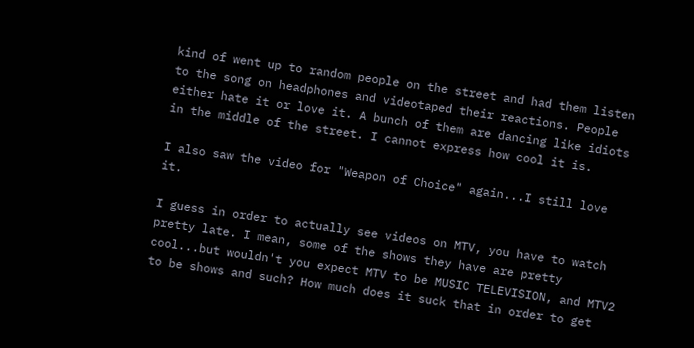kind of went up to random people on the street and had them listen to the song on headphones and videotaped their reactions. People either hate it or love it. A bunch of them are dancing like idiots in the middle of the street. I cannot express how cool it is.

I also saw the video for "Weapon of Choice" again...I still love it.

I guess in order to actually see videos on MTV, you have to watch pretty late. I mean, some of the shows they have are pretty cool...but wouldn't you expect MTV to be MUSIC TELEVISION, and MTV2 to be shows and such? How much does it suck that in order to get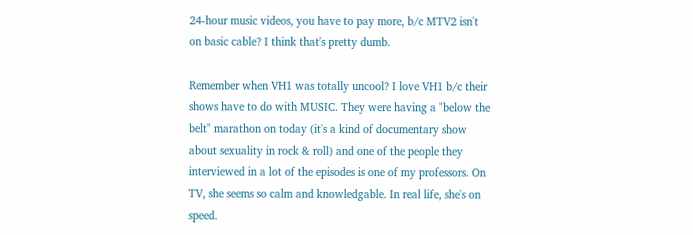24-hour music videos, you have to pay more, b/c MTV2 isn't on basic cable? I think that's pretty dumb.

Remember when VH1 was totally uncool? I love VH1 b/c their shows have to do with MUSIC. They were having a "below the belt" marathon on today (it's a kind of documentary show about sexuality in rock & roll) and one of the people they interviewed in a lot of the episodes is one of my professors. On TV, she seems so calm and knowledgable. In real life, she's on speed.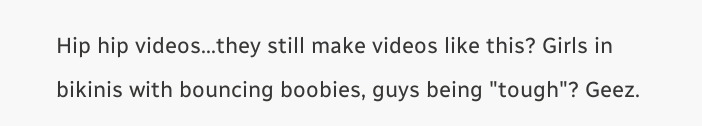Hip hip videos...they still make videos like this? Girls in bikinis with bouncing boobies, guys being "tough"? Geez.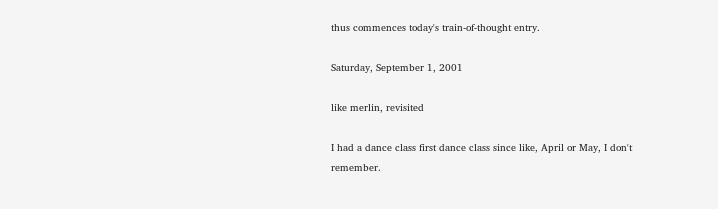thus commences today's train-of-thought entry.

Saturday, September 1, 2001

like merlin, revisited

I had a dance class first dance class since like, April or May, I don't remember.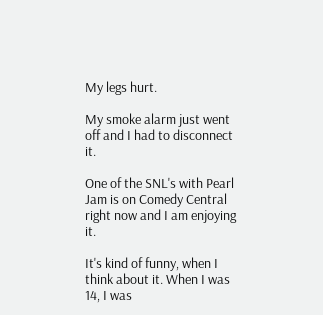My legs hurt.

My smoke alarm just went off and I had to disconnect it.

One of the SNL's with Pearl Jam is on Comedy Central right now and I am enjoying it.

It's kind of funny, when I think about it. When I was 14, I was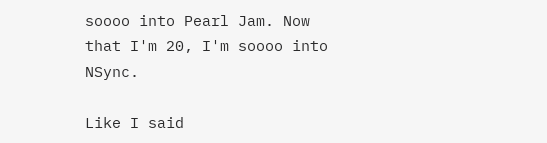soooo into Pearl Jam. Now that I'm 20, I'm soooo into NSync.

Like I said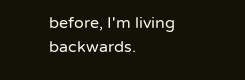before, I'm living backwards.